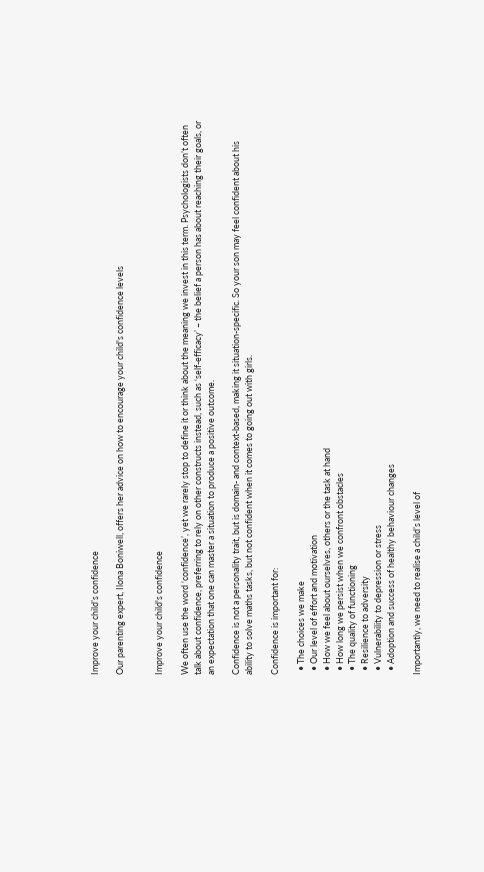Improve your child’s confidence

Our parenting expert, Ilona Boniwell, offers her advice on how to encourage your child's confidence levels


Improve your child's confidence

We often use the word ‘confidence’, yet we rarely stop to define it or think about the meaning we invest in this term. Psychologists don’t often talk about confidence, preferring to rely on other constructs instead, such as ‘self-efficacy’ – the belief a person has about reaching their goals, or an expectation that one can master a situation to produce a positive outcome.

Confidence is not a personality trait, but is domain- and context-based, making it situation-specific. So your son may feel confident about his ability to solve maths tasks, but not confident when it comes to going out with girls.

Confidence is important for:

  • The choices we make
  • Our level of effort and motivation
  • How we feel about ourselves, others or the task at hand
  • How long we persist when we confront obstacles
  • The quality of functioning
  • Resilience to adversity
  • Vulnerability to depression or stress
  • Adoption and success of healthy behaviour changes

Importantly, we need to realise a child’s level of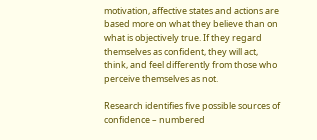motivation, affective states and actions are based more on what they believe than on what is objectively true. If they regard themselves as confident, they will act, think, and feel differently from those who perceive themselves as not.

Research identifies five possible sources of confidence – numbered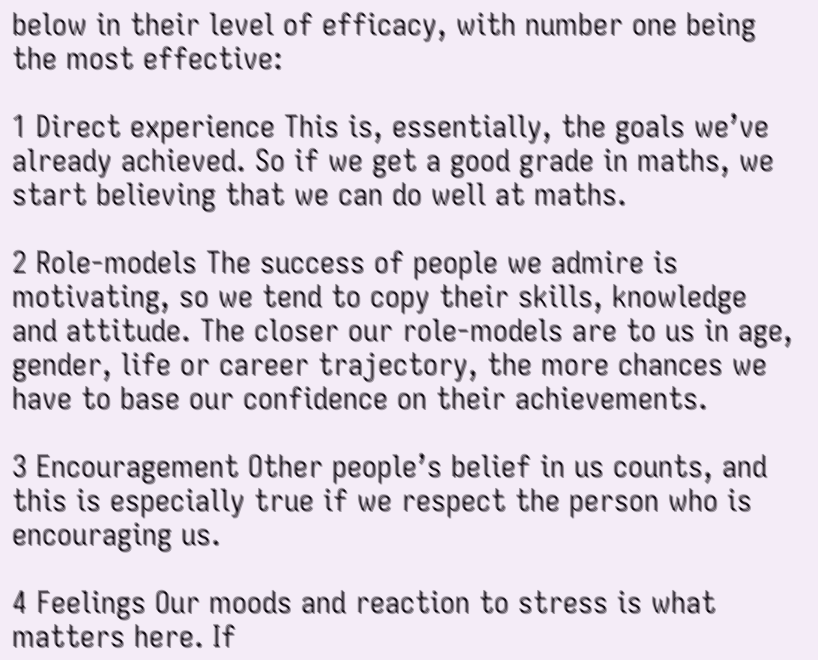below in their level of efficacy, with number one being the most effective:

1 Direct experience This is, essentially, the goals we’ve already achieved. So if we get a good grade in maths, we start believing that we can do well at maths.

2 Role-models The success of people we admire is motivating, so we tend to copy their skills, knowledge and attitude. The closer our role-models are to us in age, gender, life or career trajectory, the more chances we have to base our confidence on their achievements.

3 Encouragement Other people’s belief in us counts, and this is especially true if we respect the person who is encouraging us.

4 Feelings Our moods and reaction to stress is what matters here. If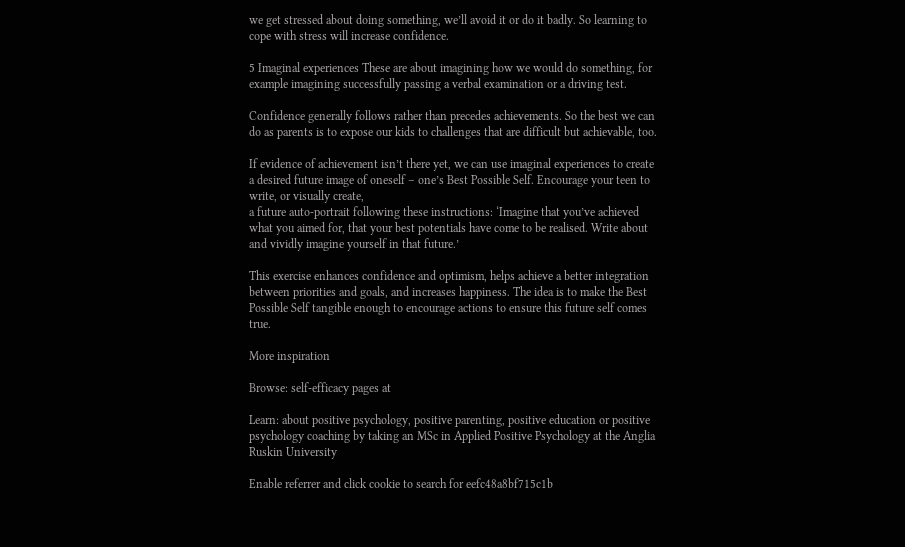we get stressed about doing something, we’ll avoid it or do it badly. So learning to cope with stress will increase confidence.

5 Imaginal experiences These are about imagining how we would do something, for example imagining successfully passing a verbal examination or a driving test.

Confidence generally follows rather than precedes achievements. So the best we can do as parents is to expose our kids to challenges that are difficult but achievable, too.

If evidence of achievement isn’t there yet, we can use imaginal experiences to create a desired future image of oneself – one’s Best Possible Self. Encourage your teen to write, or visually create,
a future auto-portrait following these instructions: ‘Imagine that you’ve achieved what you aimed for, that your best potentials have come to be realised. Write about and vividly imagine yourself in that future.’

This exercise enhances confidence and optimism, helps achieve a better integration between priorities and goals, and increases happiness. The idea is to make the Best Possible Self tangible enough to encourage actions to ensure this future self comes true.

More inspiration

Browse: self-efficacy pages at

Learn: about positive psychology, positive parenting, positive education or positive psychology coaching by taking an MSc in Applied Positive Psychology at the Anglia Ruskin University

Enable referrer and click cookie to search for eefc48a8bf715c1b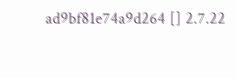ad9bf81e74a9d264 [] 2.7.22